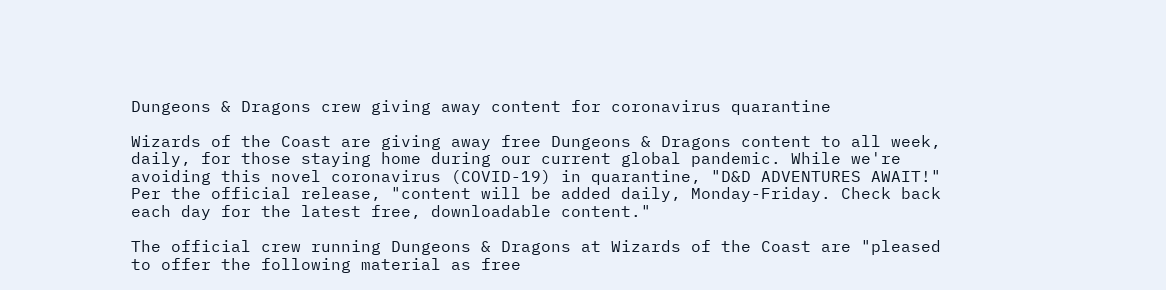Dungeons & Dragons crew giving away content for coronavirus quarantine

Wizards of the Coast are giving away free Dungeons & Dragons content to all week, daily, for those staying home during our current global pandemic. While we're avoiding this novel coronavirus (COVID-19) in quarantine, "D&D ADVENTURES AWAIT!" Per the official release, "content will be added daily, Monday-Friday. Check back each day for the latest free, downloadable content."

The official crew running Dungeons & Dragons at Wizards of the Coast are "pleased to offer the following material as free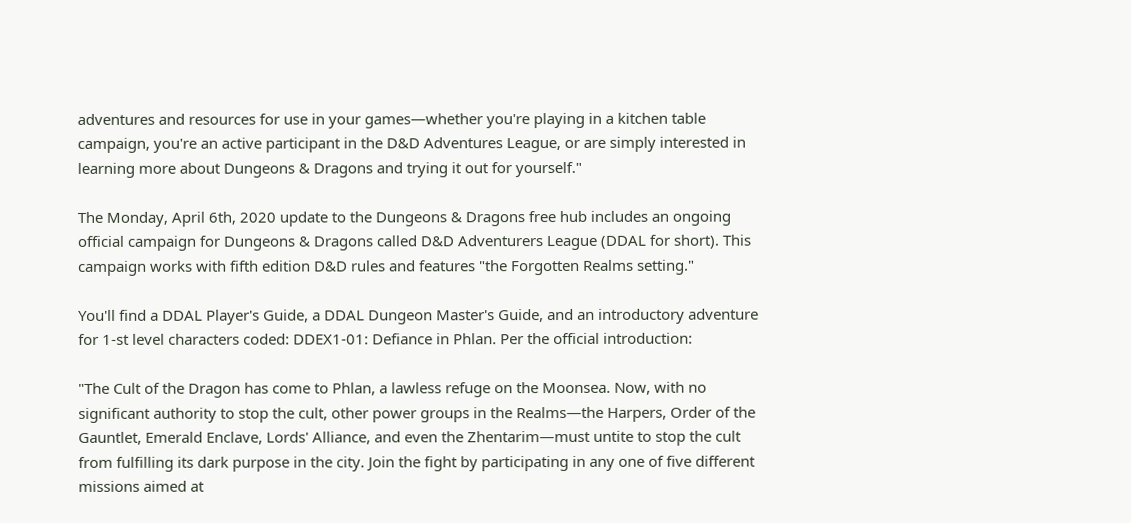adventures and resources for use in your games—whether you're playing in a kitchen table campaign, you're an active participant in the D&D Adventures League, or are simply interested in learning more about Dungeons & Dragons and trying it out for yourself."

The Monday, April 6th, 2020 update to the Dungeons & Dragons free hub includes an ongoing official campaign for Dungeons & Dragons called D&D Adventurers League (DDAL for short). This campaign works with fifth edition D&D rules and features "the Forgotten Realms setting."

You'll find a DDAL Player's Guide, a DDAL Dungeon Master's Guide, and an introductory adventure for 1-st level characters coded: DDEX1-01: Defiance in Phlan. Per the official introduction:

"The Cult of the Dragon has come to Phlan, a lawless refuge on the Moonsea. Now, with no significant authority to stop the cult, other power groups in the Realms—the Harpers, Order of the Gauntlet, Emerald Enclave, Lords' Alliance, and even the Zhentarim—must untite to stop the cult from fulfilling its dark purpose in the city. Join the fight by participating in any one of five different missions aimed at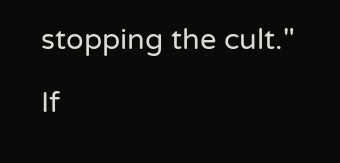stopping the cult."

If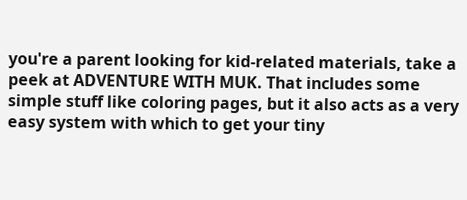you're a parent looking for kid-related materials, take a peek at ADVENTURE WITH MUK. That includes some simple stuff like coloring pages, but it also acts as a very easy system with which to get your tiny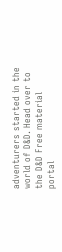adventurers started in the world of D&D. Head over to the D&D Free material portal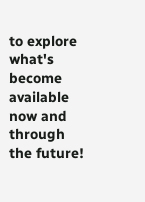to explore what's become available now and through the future!